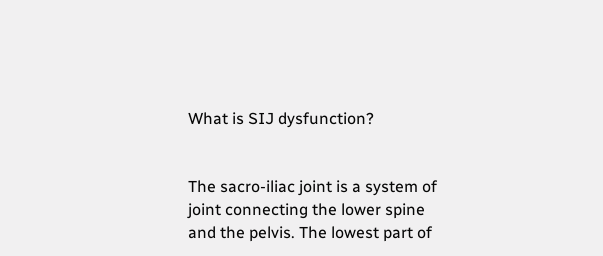What is SIJ dysfunction?


The sacro-iliac joint is a system of joint connecting the lower spine and the pelvis. The lowest part of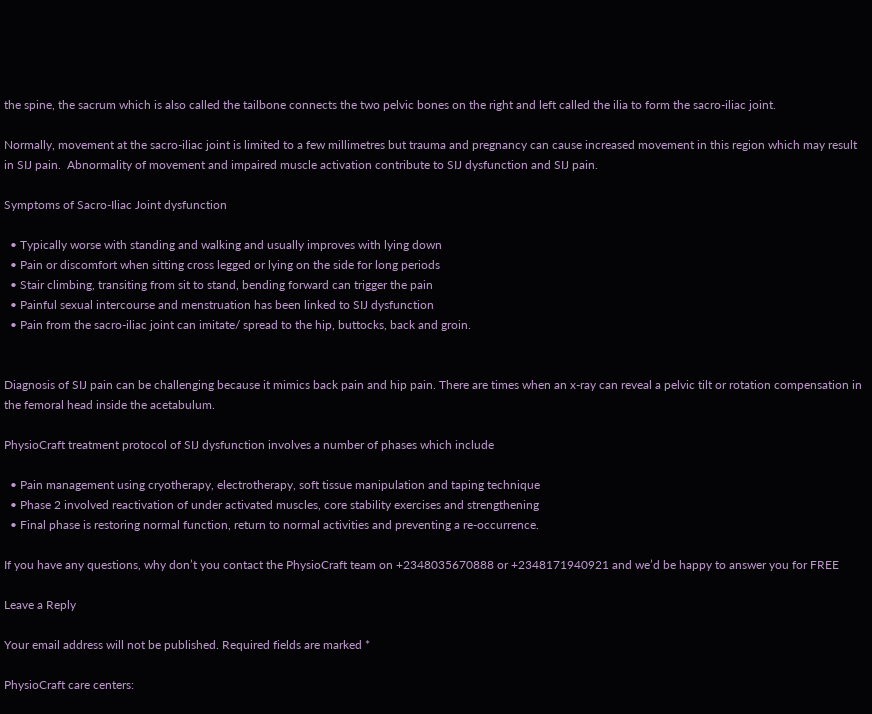the spine, the sacrum which is also called the tailbone connects the two pelvic bones on the right and left called the ilia to form the sacro-iliac joint.

Normally, movement at the sacro-iliac joint is limited to a few millimetres but trauma and pregnancy can cause increased movement in this region which may result in SIJ pain.  Abnormality of movement and impaired muscle activation contribute to SIJ dysfunction and SIJ pain.

Symptoms of Sacro-Iliac Joint dysfunction

  • Typically worse with standing and walking and usually improves with lying down
  • Pain or discomfort when sitting cross legged or lying on the side for long periods
  • Stair climbing, transiting from sit to stand, bending forward can trigger the pain
  • Painful sexual intercourse and menstruation has been linked to SIJ dysfunction
  • Pain from the sacro-iliac joint can imitate/ spread to the hip, buttocks, back and groin.


Diagnosis of SIJ pain can be challenging because it mimics back pain and hip pain. There are times when an x-ray can reveal a pelvic tilt or rotation compensation in the femoral head inside the acetabulum.

PhysioCraft treatment protocol of SIJ dysfunction involves a number of phases which include

  • Pain management using cryotherapy, electrotherapy, soft tissue manipulation and taping technique
  • Phase 2 involved reactivation of under activated muscles, core stability exercises and strengthening
  • Final phase is restoring normal function, return to normal activities and preventing a re-occurrence.

If you have any questions, why don’t you contact the PhysioCraft team on +2348035670888 or +2348171940921 and we’d be happy to answer you for FREE

Leave a Reply

Your email address will not be published. Required fields are marked *

PhysioCraft care centers: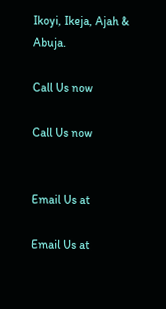Ikoyi, Ikeja, Ajah & Abuja.

Call Us now

Call Us now


Email Us at

Email Us at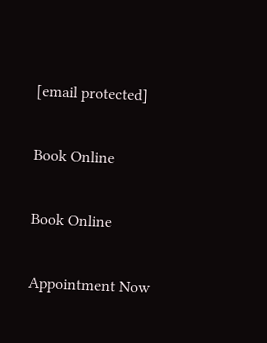[email protected]

Book Online

Book Online

Appointment Now